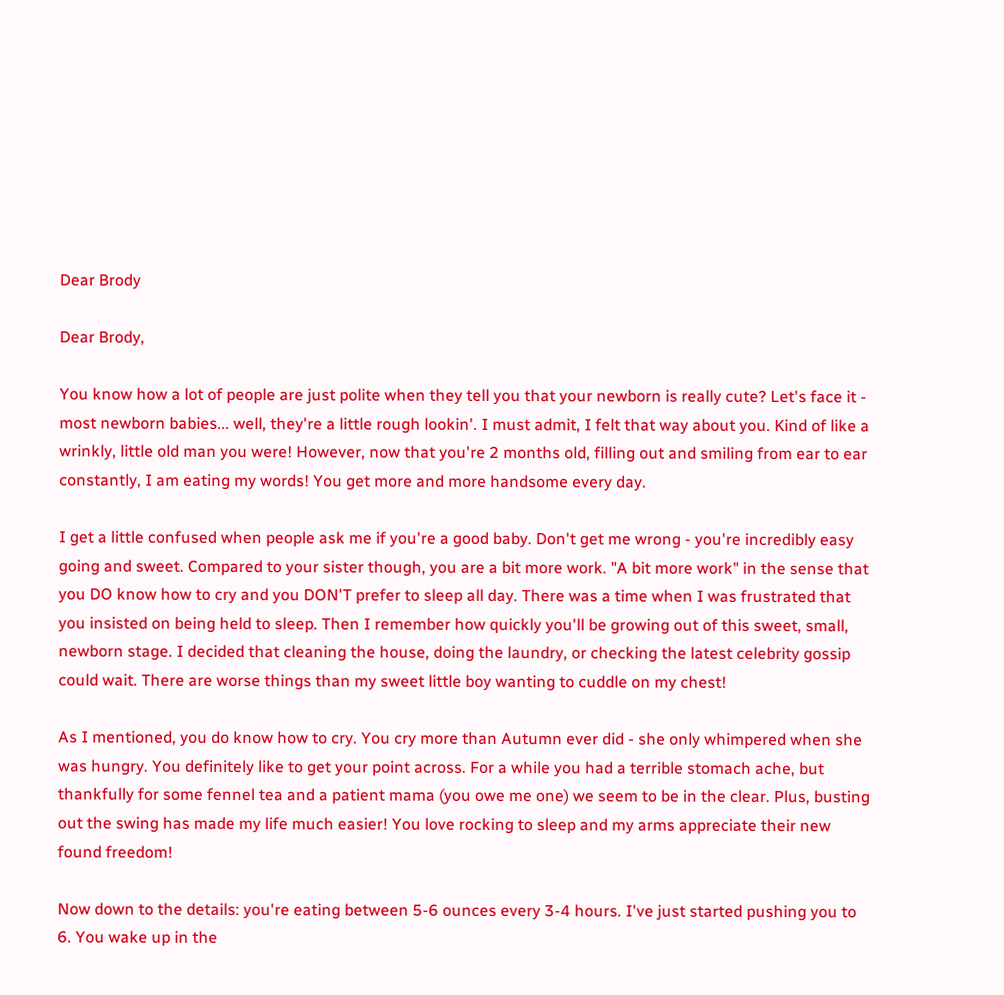Dear Brody

Dear Brody,

You know how a lot of people are just polite when they tell you that your newborn is really cute? Let's face it - most newborn babies... well, they're a little rough lookin'. I must admit, I felt that way about you. Kind of like a wrinkly, little old man you were! However, now that you're 2 months old, filling out and smiling from ear to ear constantly, I am eating my words! You get more and more handsome every day.

I get a little confused when people ask me if you're a good baby. Don't get me wrong - you're incredibly easy going and sweet. Compared to your sister though, you are a bit more work. "A bit more work" in the sense that you DO know how to cry and you DON'T prefer to sleep all day. There was a time when I was frustrated that you insisted on being held to sleep. Then I remember how quickly you'll be growing out of this sweet, small, newborn stage. I decided that cleaning the house, doing the laundry, or checking the latest celebrity gossip could wait. There are worse things than my sweet little boy wanting to cuddle on my chest!

As I mentioned, you do know how to cry. You cry more than Autumn ever did - she only whimpered when she was hungry. You definitely like to get your point across. For a while you had a terrible stomach ache, but thankfully for some fennel tea and a patient mama (you owe me one) we seem to be in the clear. Plus, busting out the swing has made my life much easier! You love rocking to sleep and my arms appreciate their new found freedom!

Now down to the details: you're eating between 5-6 ounces every 3-4 hours. I've just started pushing you to 6. You wake up in the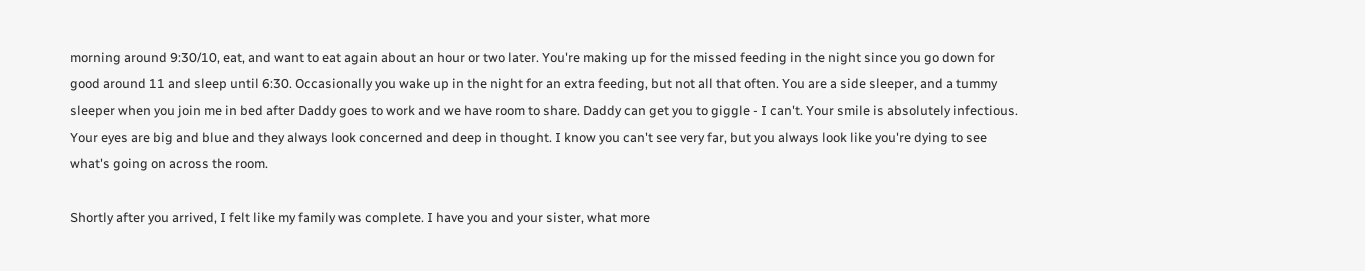morning around 9:30/10, eat, and want to eat again about an hour or two later. You're making up for the missed feeding in the night since you go down for good around 11 and sleep until 6:30. Occasionally you wake up in the night for an extra feeding, but not all that often. You are a side sleeper, and a tummy sleeper when you join me in bed after Daddy goes to work and we have room to share. Daddy can get you to giggle - I can't. Your smile is absolutely infectious. Your eyes are big and blue and they always look concerned and deep in thought. I know you can't see very far, but you always look like you're dying to see what's going on across the room.

Shortly after you arrived, I felt like my family was complete. I have you and your sister, what more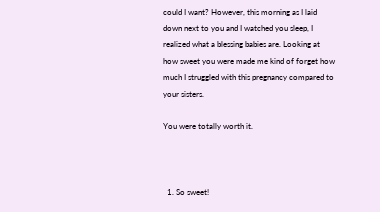could I want? However, this morning as I laid down next to you and I watched you sleep, I realized what a blessing babies are. Looking at how sweet you were made me kind of forget how much I struggled with this pregnancy compared to your sisters.

You were totally worth it.



  1. So sweet!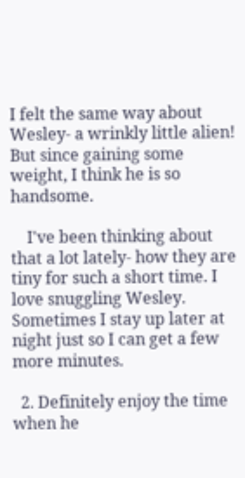I felt the same way about Wesley- a wrinkly little alien! But since gaining some weight, I think he is so handsome.

    I've been thinking about that a lot lately- how they are tiny for such a short time. I love snuggling Wesley. Sometimes I stay up later at night just so I can get a few more minutes.

  2. Definitely enjoy the time when he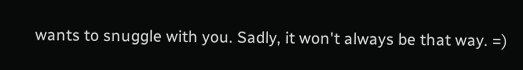wants to snuggle with you. Sadly, it won't always be that way. =)